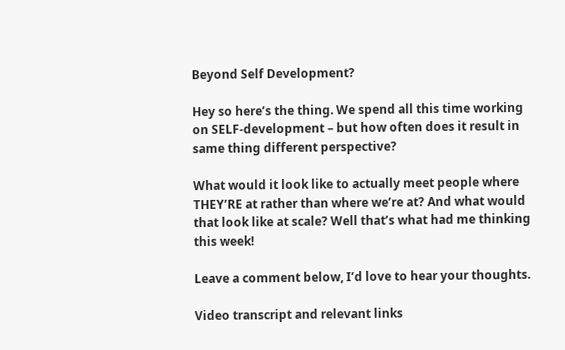Beyond Self Development?

Hey so here’s the thing. We spend all this time working on SELF-development – but how often does it result in same thing different perspective?

What would it look like to actually meet people where THEY’RE at rather than where we’re at? And what would that look like at scale? Well that’s what had me thinking this week!

Leave a comment below, I’d love to hear your thoughts.

Video transcript and relevant links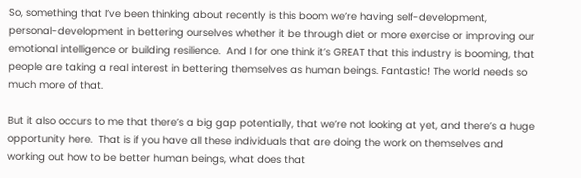So, something that I’ve been thinking about recently is this boom we’re having self-development, personal-development in bettering ourselves whether it be through diet or more exercise or improving our emotional intelligence or building resilience.  And I for one think it’s GREAT that this industry is booming, that people are taking a real interest in bettering themselves as human beings. Fantastic! The world needs so much more of that.

But it also occurs to me that there’s a big gap potentially, that we’re not looking at yet, and there’s a huge opportunity here.  That is if you have all these individuals that are doing the work on themselves and working out how to be better human beings, what does that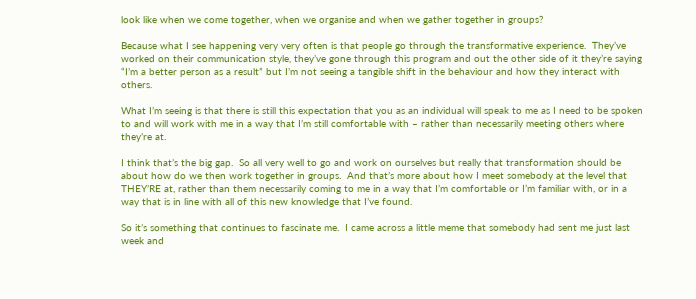look like when we come together, when we organise and when we gather together in groups?

Because what I see happening very very often is that people go through the transformative experience.  They’ve worked on their communication style, they’ve gone through this program and out the other side of it they’re saying “I’m a better person as a result” but I’m not seeing a tangible shift in the behaviour and how they interact with others.

What I’m seeing is that there is still this expectation that you as an individual will speak to me as I need to be spoken to and will work with me in a way that I’m still comfortable with – rather than necessarily meeting others where they’re at.

I think that’s the big gap.  So all very well to go and work on ourselves but really that transformation should be about how do we then work together in groups.  And that’s more about how I meet somebody at the level that THEY’RE at, rather than them necessarily coming to me in a way that I’m comfortable or I’m familiar with, or in a way that is in line with all of this new knowledge that I’ve found.

So it’s something that continues to fascinate me.  I came across a little meme that somebody had sent me just last week and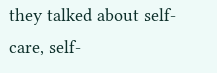they talked about self-care, self-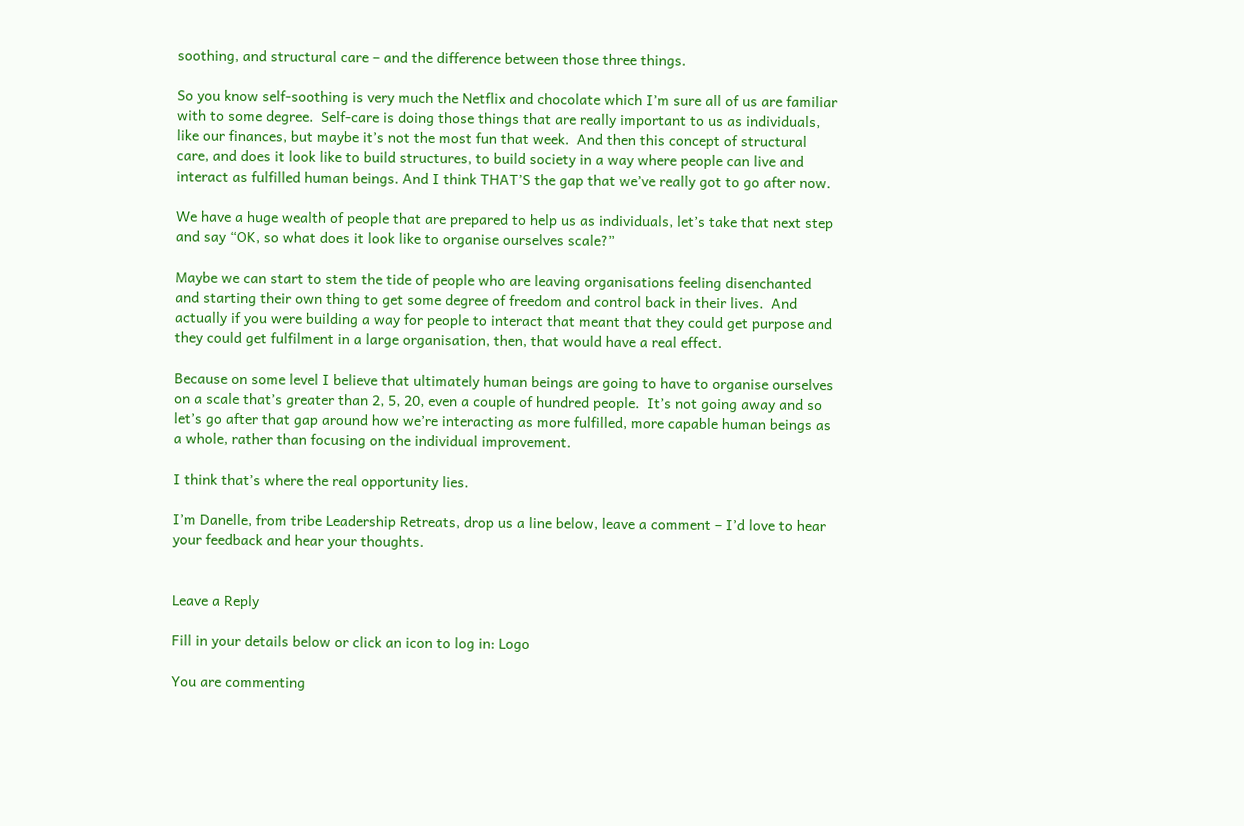soothing, and structural care – and the difference between those three things.

So you know self-soothing is very much the Netflix and chocolate which I’m sure all of us are familiar with to some degree.  Self-care is doing those things that are really important to us as individuals, like our finances, but maybe it’s not the most fun that week.  And then this concept of structural care, and does it look like to build structures, to build society in a way where people can live and interact as fulfilled human beings. And I think THAT’S the gap that we’ve really got to go after now.

We have a huge wealth of people that are prepared to help us as individuals, let’s take that next step and say “OK, so what does it look like to organise ourselves scale?”

Maybe we can start to stem the tide of people who are leaving organisations feeling disenchanted and starting their own thing to get some degree of freedom and control back in their lives.  And actually if you were building a way for people to interact that meant that they could get purpose and they could get fulfilment in a large organisation, then, that would have a real effect.

Because on some level I believe that ultimately human beings are going to have to organise ourselves on a scale that’s greater than 2, 5, 20, even a couple of hundred people.  It’s not going away and so let’s go after that gap around how we’re interacting as more fulfilled, more capable human beings as a whole, rather than focusing on the individual improvement.

I think that’s where the real opportunity lies.

I’m Danelle, from tribe Leadership Retreats, drop us a line below, leave a comment – I’d love to hear your feedback and hear your thoughts.


Leave a Reply

Fill in your details below or click an icon to log in: Logo

You are commenting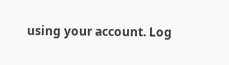using your account. Log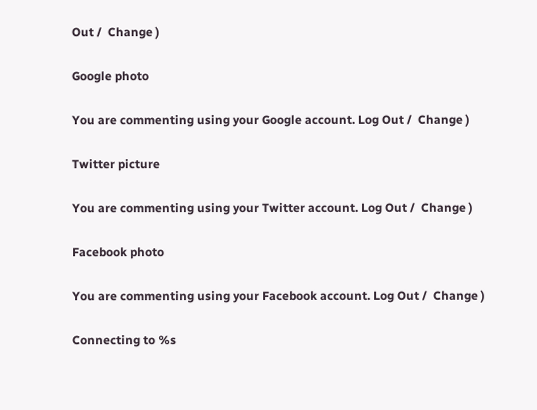Out /  Change )

Google photo

You are commenting using your Google account. Log Out /  Change )

Twitter picture

You are commenting using your Twitter account. Log Out /  Change )

Facebook photo

You are commenting using your Facebook account. Log Out /  Change )

Connecting to %s